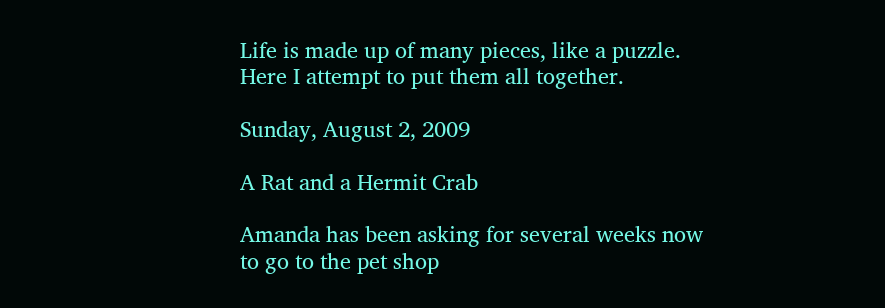Life is made up of many pieces, like a puzzle. Here I attempt to put them all together.

Sunday, August 2, 2009

A Rat and a Hermit Crab

Amanda has been asking for several weeks now to go to the pet shop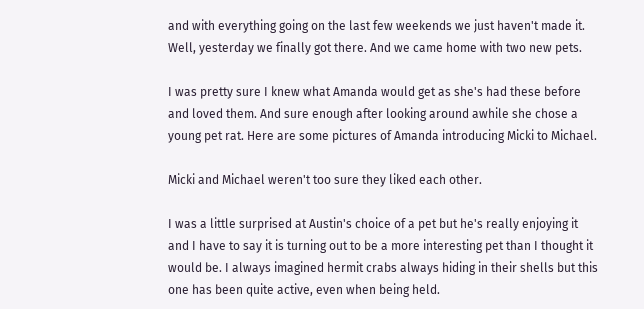and with everything going on the last few weekends we just haven't made it. Well, yesterday we finally got there. And we came home with two new pets.

I was pretty sure I knew what Amanda would get as she's had these before and loved them. And sure enough after looking around awhile she chose a young pet rat. Here are some pictures of Amanda introducing Micki to Michael.

Micki and Michael weren't too sure they liked each other.

I was a little surprised at Austin's choice of a pet but he's really enjoying it and I have to say it is turning out to be a more interesting pet than I thought it would be. I always imagined hermit crabs always hiding in their shells but this one has been quite active, even when being held.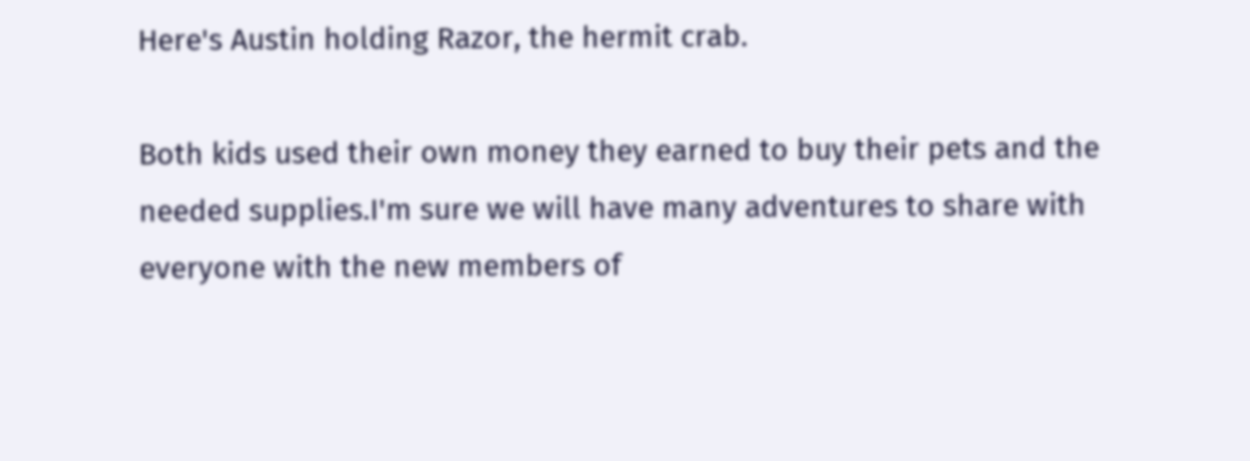Here's Austin holding Razor, the hermit crab.

Both kids used their own money they earned to buy their pets and the needed supplies.I'm sure we will have many adventures to share with everyone with the new members of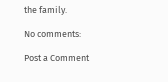the family.

No comments:

Post a Comment